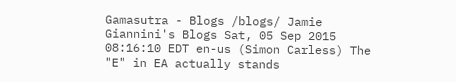Gamasutra - Blogs /blogs/ Jamie Giannini's Blogs Sat, 05 Sep 2015 08:16:10 EDT en-us (Simon Carless) The "E" in EA actually stands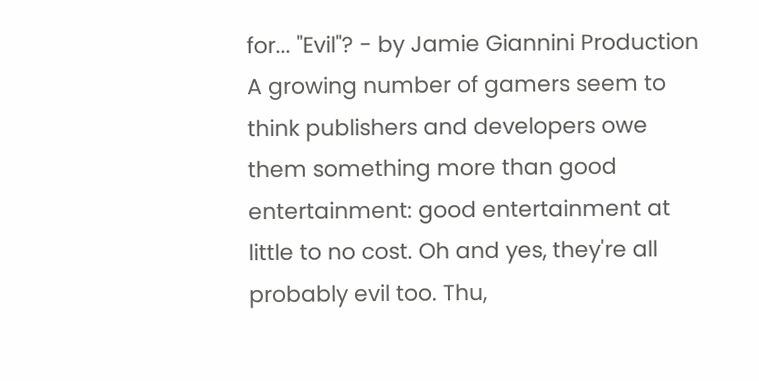for... "Evil"? - by Jamie Giannini Production A growing number of gamers seem to think publishers and developers owe them something more than good entertainment: good entertainment at little to no cost. Oh and yes, they're all probably evil too. Thu,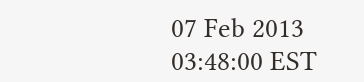07 Feb 2013 03:48:00 EST